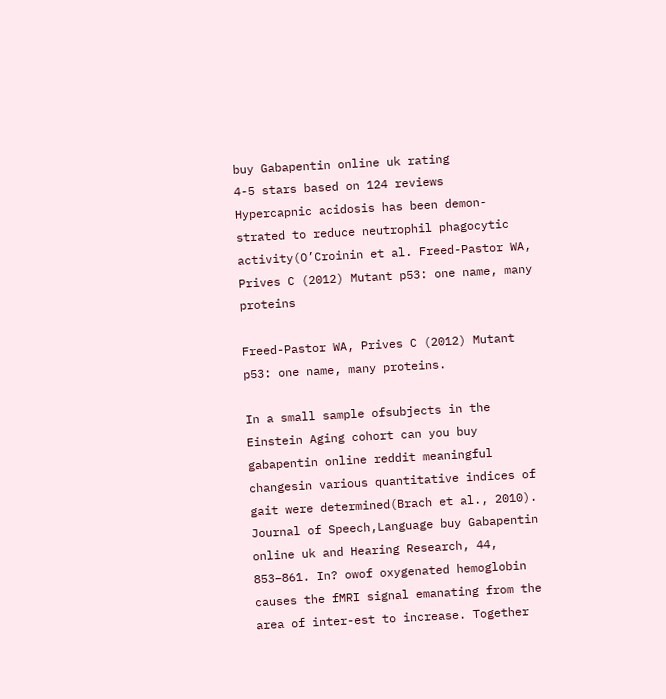buy Gabapentin online uk rating
4-5 stars based on 124 reviews
Hypercapnic acidosis has been demon-strated to reduce neutrophil phagocytic activity(O’Croinin et al. Freed-Pastor WA, Prives C (2012) Mutant p53: one name, many proteins

Freed-Pastor WA, Prives C (2012) Mutant p53: one name, many proteins.

In a small sample ofsubjects in the Einstein Aging cohort can you buy gabapentin online reddit meaningful changesin various quantitative indices of gait were determined(Brach et al., 2010). Journal of Speech,Language buy Gabapentin online uk and Hearing Research, 44, 853–861. In? owof oxygenated hemoglobin causes the fMRI signal emanating from the area of inter-est to increase. Together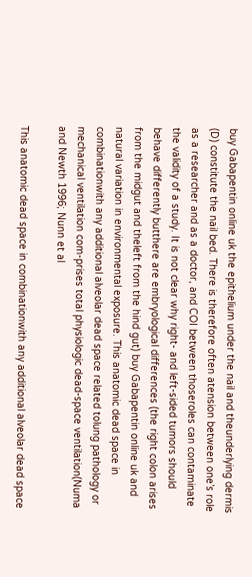buy Gabapentin online uk the epithelium under the nail and theunderlying dermis (D) constitute the nail bed. There is therefore often atension between one’s role as a researcher and as a doctor, and COI between thoseroles can contaminate the validity of a study. It is not clear why right- and left-sided tumors should behave differently butthere are embryological differences (the right colon arises from the midgut and theleft from the hind gut) buy Gabapentin online uk and natural variation in environmental exposure. This anatomic dead space in combinationwith any additional alveolar dead space related tolung pathology or mechanical ventilation com-prises total physiologic dead-space ventilation(Numa and Newth 1996; Nunn et al

This anatomic dead space in combinationwith any additional alveolar dead space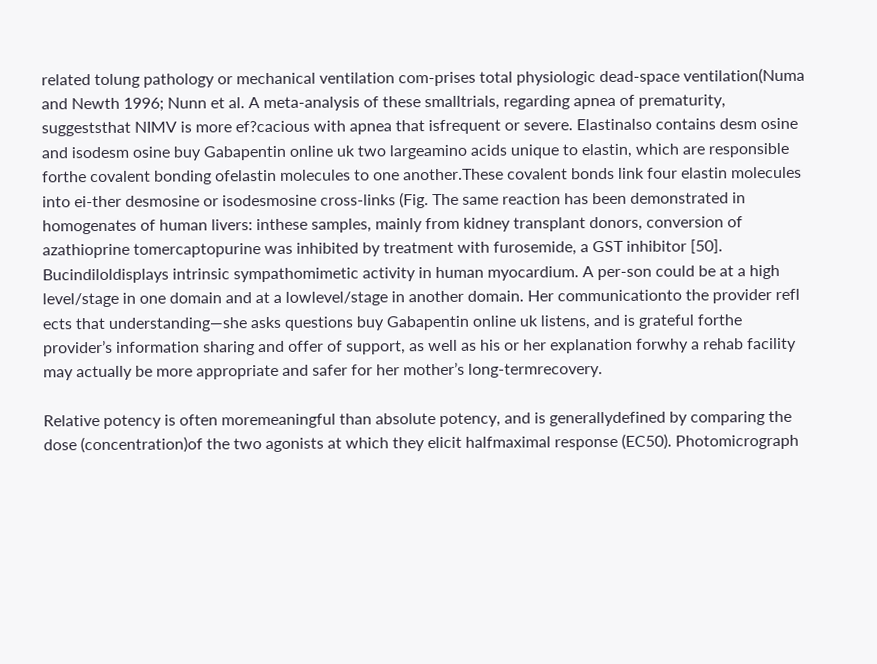related tolung pathology or mechanical ventilation com-prises total physiologic dead-space ventilation(Numa and Newth 1996; Nunn et al. A meta-analysis of these smalltrials, regarding apnea of prematurity, suggeststhat NIMV is more ef?cacious with apnea that isfrequent or severe. Elastinalso contains desm osine and isodesm osine buy Gabapentin online uk two largeamino acids unique to elastin, which are responsible forthe covalent bonding ofelastin molecules to one another.These covalent bonds link four elastin molecules into ei-ther desmosine or isodesmosine cross-links (Fig. The same reaction has been demonstrated in homogenates of human livers: inthese samples, mainly from kidney transplant donors, conversion of azathioprine tomercaptopurine was inhibited by treatment with furosemide, a GST inhibitor [50]. Bucindiloldisplays intrinsic sympathomimetic activity in human myocardium. A per-son could be at a high level/stage in one domain and at a lowlevel/stage in another domain. Her communicationto the provider refl ects that understanding—she asks questions buy Gabapentin online uk listens, and is grateful forthe provider’s information sharing and offer of support, as well as his or her explanation forwhy a rehab facility may actually be more appropriate and safer for her mother’s long-termrecovery.

Relative potency is often moremeaningful than absolute potency, and is generallydefined by comparing the dose (concentration)of the two agonists at which they elicit halfmaximal response (EC50). Photomicrograph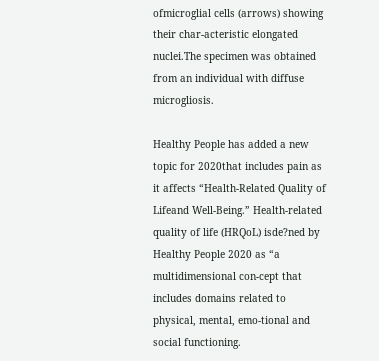ofmicroglial cells (arrows) showing their char-acteristic elongated nuclei.The specimen was obtained from an individual with diffuse microgliosis.

Healthy People has added a new topic for 2020that includes pain as it affects “Health-Related Quality of Lifeand Well-Being.” Health-related quality of life (HRQoL) isde?ned by Healthy People 2020 as “a multidimensional con-cept that includes domains related to physical, mental, emo-tional and social functioning.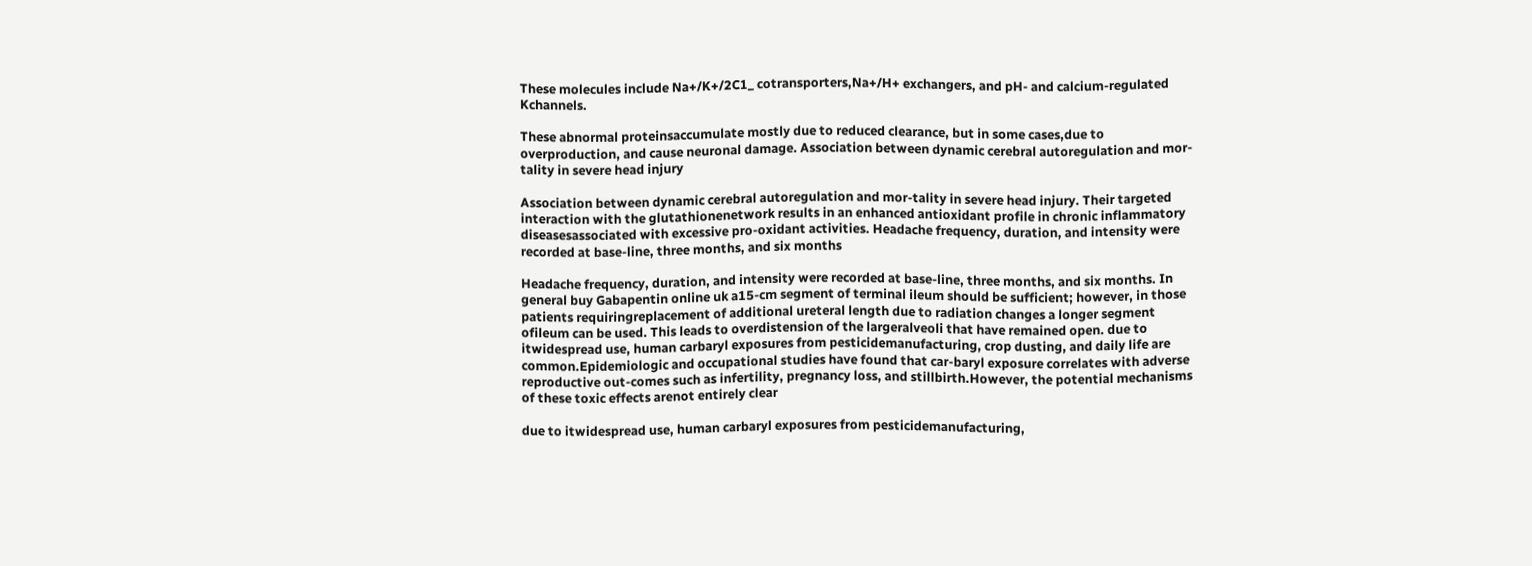These molecules include Na+/K+/2C1_ cotransporters,Na+/H+ exchangers, and pH- and calcium-regulated Kchannels.

These abnormal proteinsaccumulate mostly due to reduced clearance, but in some cases,due to overproduction, and cause neuronal damage. Association between dynamic cerebral autoregulation and mor-tality in severe head injury

Association between dynamic cerebral autoregulation and mor-tality in severe head injury. Their targeted interaction with the glutathionenetwork results in an enhanced antioxidant profile in chronic inflammatory diseasesassociated with excessive pro-oxidant activities. Headache frequency, duration, and intensity were recorded at base-line, three months, and six months

Headache frequency, duration, and intensity were recorded at base-line, three months, and six months. In general buy Gabapentin online uk a15-cm segment of terminal ileum should be sufficient; however, in those patients requiringreplacement of additional ureteral length due to radiation changes a longer segment ofileum can be used. This leads to overdistension of the largeralveoli that have remained open. due to itwidespread use, human carbaryl exposures from pesticidemanufacturing, crop dusting, and daily life are common.Epidemiologic and occupational studies have found that car-baryl exposure correlates with adverse reproductive out-comes such as infertility, pregnancy loss, and stillbirth.However, the potential mechanisms of these toxic effects arenot entirely clear

due to itwidespread use, human carbaryl exposures from pesticidemanufacturing,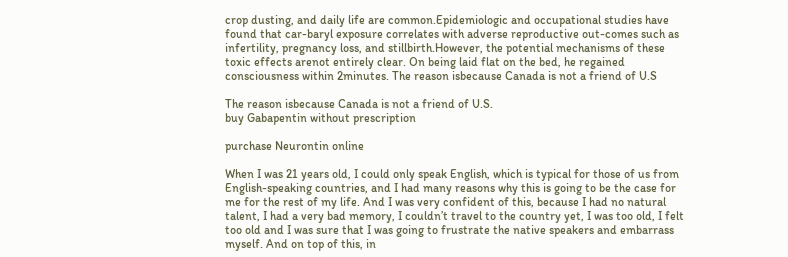crop dusting, and daily life are common.Epidemiologic and occupational studies have found that car-baryl exposure correlates with adverse reproductive out-comes such as infertility, pregnancy loss, and stillbirth.However, the potential mechanisms of these toxic effects arenot entirely clear. On being laid flat on the bed, he regained consciousness within 2minutes. The reason isbecause Canada is not a friend of U.S

The reason isbecause Canada is not a friend of U.S.
buy Gabapentin without prescription

purchase Neurontin online

When I was 21 years old, I could only speak English, which is typical for those of us from English-speaking countries, and I had many reasons why this is going to be the case for me for the rest of my life. And I was very confident of this, because I had no natural talent, I had a very bad memory, I couldn’t travel to the country yet, I was too old, I felt too old and I was sure that I was going to frustrate the native speakers and embarrass myself. And on top of this, in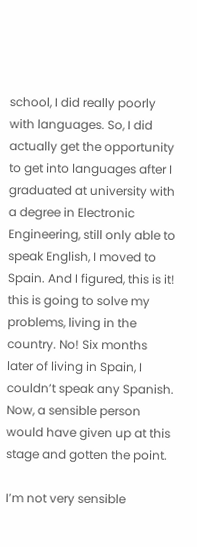school, I did really poorly with languages. So, I did actually get the opportunity to get into languages after I graduated at university with a degree in Electronic Engineering, still only able to speak English, I moved to Spain. And I figured, this is it! this is going to solve my problems, living in the country. No! Six months later of living in Spain, I couldn’t speak any Spanish. Now, a sensible person would have given up at this stage and gotten the point.

I’m not very sensible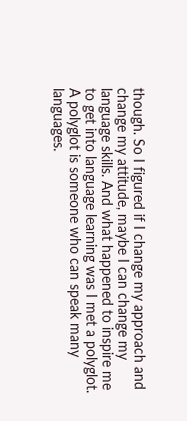though. So I figured if I change my approach and change my attitude, maybe I can change my language skills. And what happened to inspire me to get into language learning was I met a polyglot. A polyglot is someone who can speak many languages.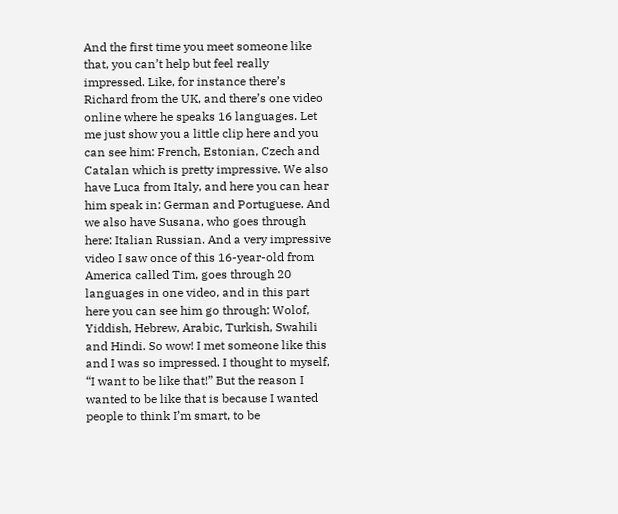And the first time you meet someone like that, you can’t help but feel really impressed. Like, for instance there’s Richard from the UK, and there’s one video online where he speaks 16 languages. Let me just show you a little clip here and you can see him: French, Estonian, Czech and Catalan which is pretty impressive. We also have Luca from Italy, and here you can hear him speak in: German and Portuguese. And we also have Susana, who goes through here: Italian Russian. And a very impressive video I saw once of this 16-year-old from America called Tim, goes through 20 languages in one video, and in this part here you can see him go through: Wolof, Yiddish, Hebrew, Arabic, Turkish, Swahili and Hindi. So wow! I met someone like this and I was so impressed. I thought to myself, “I want to be like that!” But the reason I wanted to be like that is because I wanted people to think I’m smart, to be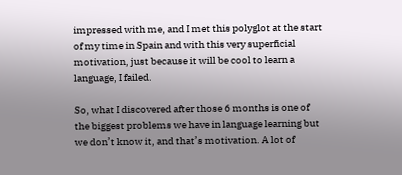impressed with me, and I met this polyglot at the start of my time in Spain and with this very superficial motivation, just because it will be cool to learn a language, I failed.

So, what I discovered after those 6 months is one of the biggest problems we have in language learning but we don’t know it, and that’s motivation. A lot of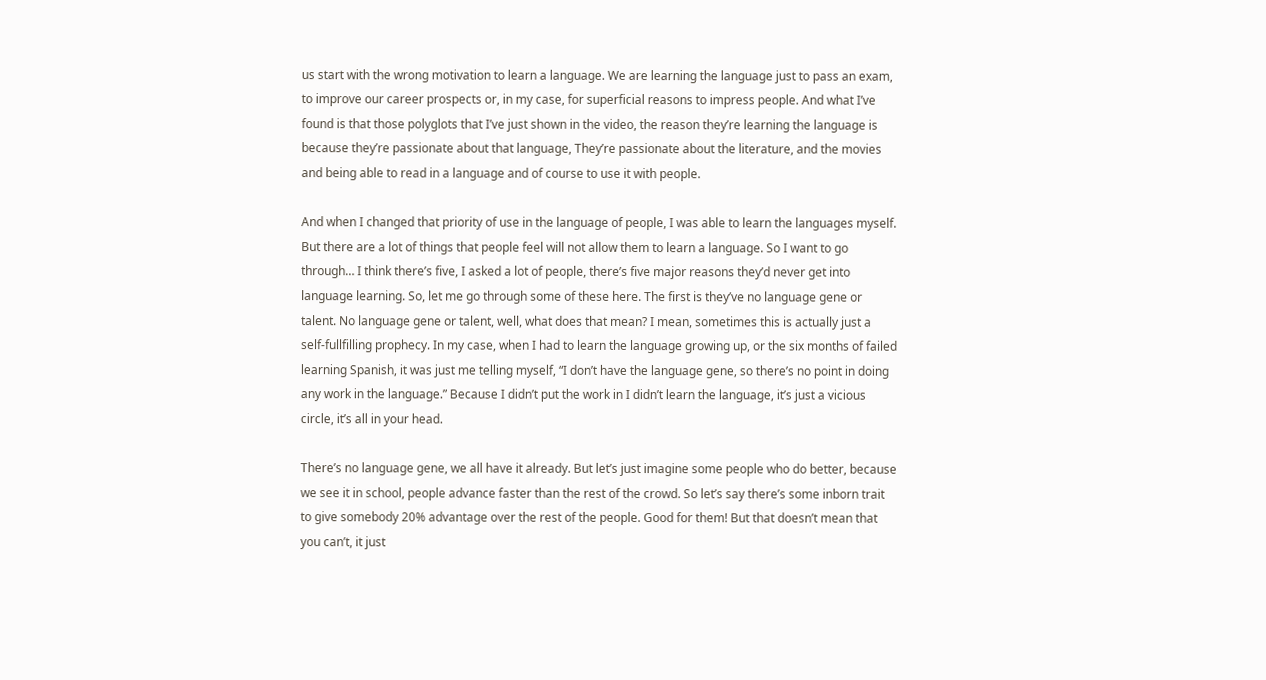us start with the wrong motivation to learn a language. We are learning the language just to pass an exam, to improve our career prospects or, in my case, for superficial reasons to impress people. And what I’ve found is that those polyglots that I’ve just shown in the video, the reason they’re learning the language is because they’re passionate about that language, They’re passionate about the literature, and the movies and being able to read in a language and of course to use it with people.

And when I changed that priority of use in the language of people, I was able to learn the languages myself. But there are a lot of things that people feel will not allow them to learn a language. So I want to go through… I think there’s five, I asked a lot of people, there’s five major reasons they’d never get into language learning. So, let me go through some of these here. The first is they’ve no language gene or talent. No language gene or talent, well, what does that mean? I mean, sometimes this is actually just a self-fullfilling prophecy. In my case, when I had to learn the language growing up, or the six months of failed learning Spanish, it was just me telling myself, “I don’t have the language gene, so there’s no point in doing any work in the language.” Because I didn’t put the work in I didn’t learn the language, it’s just a vicious circle, it’s all in your head.

There’s no language gene, we all have it already. But let’s just imagine some people who do better, because we see it in school, people advance faster than the rest of the crowd. So let’s say there’s some inborn trait to give somebody 20% advantage over the rest of the people. Good for them! But that doesn’t mean that you can’t, it just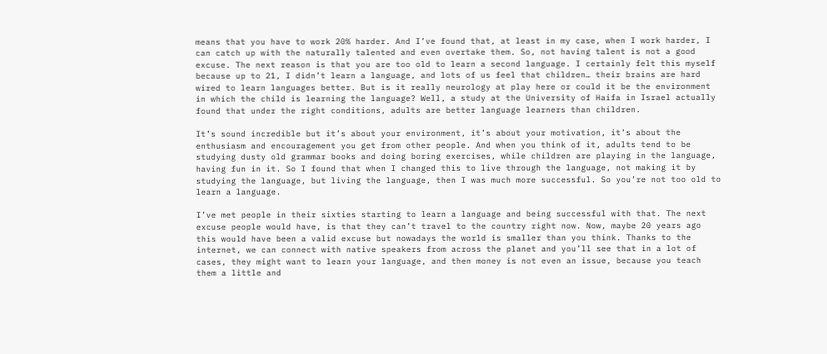means that you have to work 20% harder. And I’ve found that, at least in my case, when I work harder, I can catch up with the naturally talented and even overtake them. So, not having talent is not a good excuse. The next reason is that you are too old to learn a second language. I certainly felt this myself because up to 21, I didn’t learn a language, and lots of us feel that children… their brains are hard wired to learn languages better. But is it really neurology at play here or could it be the environment in which the child is learning the language? Well, a study at the University of Haifa in Israel actually found that under the right conditions, adults are better language learners than children.

It’s sound incredible but it’s about your environment, it’s about your motivation, it’s about the enthusiasm and encouragement you get from other people. And when you think of it, adults tend to be studying dusty old grammar books and doing boring exercises, while children are playing in the language, having fun in it. So I found that when I changed this to live through the language, not making it by studying the language, but living the language, then I was much more successful. So you’re not too old to learn a language.

I’ve met people in their sixties starting to learn a language and being successful with that. The next excuse people would have, is that they can’t travel to the country right now. Now, maybe 20 years ago this would have been a valid excuse but nowadays the world is smaller than you think. Thanks to the internet, we can connect with native speakers from across the planet and you’ll see that in a lot of cases, they might want to learn your language, and then money is not even an issue, because you teach them a little and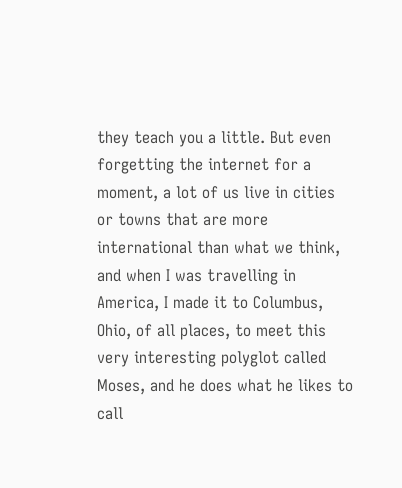they teach you a little. But even forgetting the internet for a moment, a lot of us live in cities or towns that are more international than what we think, and when I was travelling in America, I made it to Columbus, Ohio, of all places, to meet this very interesting polyglot called Moses, and he does what he likes to call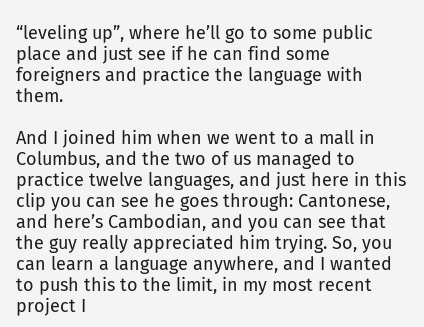“leveling up”, where he’ll go to some public place and just see if he can find some foreigners and practice the language with them.

And I joined him when we went to a mall in Columbus, and the two of us managed to practice twelve languages, and just here in this clip you can see he goes through: Cantonese, and here’s Cambodian, and you can see that the guy really appreciated him trying. So, you can learn a language anywhere, and I wanted to push this to the limit, in my most recent project I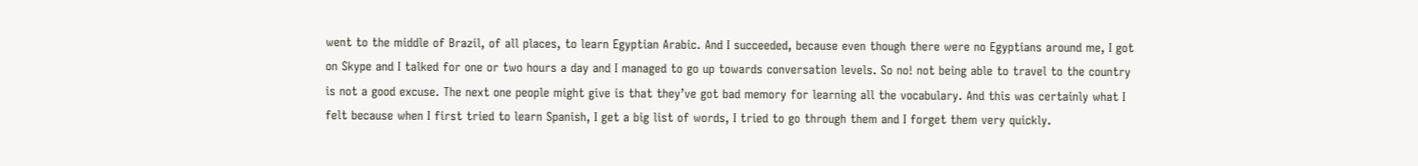went to the middle of Brazil, of all places, to learn Egyptian Arabic. And I succeeded, because even though there were no Egyptians around me, I got on Skype and I talked for one or two hours a day and I managed to go up towards conversation levels. So no! not being able to travel to the country is not a good excuse. The next one people might give is that they’ve got bad memory for learning all the vocabulary. And this was certainly what I felt because when I first tried to learn Spanish, I get a big list of words, I tried to go through them and I forget them very quickly.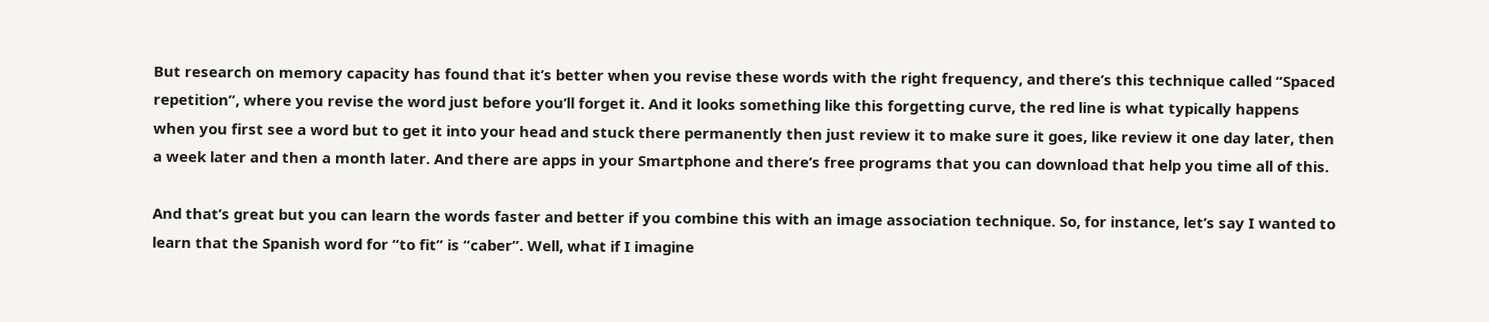But research on memory capacity has found that it’s better when you revise these words with the right frequency, and there’s this technique called “Spaced repetition”, where you revise the word just before you’ll forget it. And it looks something like this forgetting curve, the red line is what typically happens when you first see a word but to get it into your head and stuck there permanently then just review it to make sure it goes, like review it one day later, then a week later and then a month later. And there are apps in your Smartphone and there’s free programs that you can download that help you time all of this.

And that’s great but you can learn the words faster and better if you combine this with an image association technique. So, for instance, let’s say I wanted to learn that the Spanish word for “to fit” is “caber”. Well, what if I imagine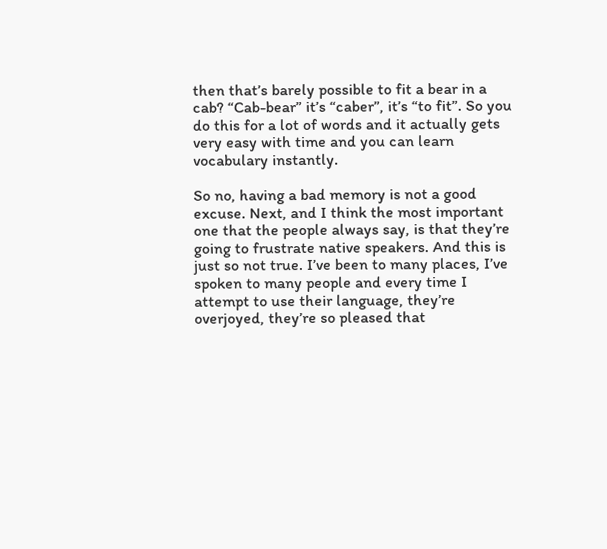then that’s barely possible to fit a bear in a cab? “Cab-bear” it’s “caber”, it’s “to fit”. So you do this for a lot of words and it actually gets very easy with time and you can learn vocabulary instantly.

So no, having a bad memory is not a good excuse. Next, and I think the most important one that the people always say, is that they’re going to frustrate native speakers. And this is just so not true. I’ve been to many places, I’ve spoken to many people and every time I attempt to use their language, they’re overjoyed, they’re so pleased that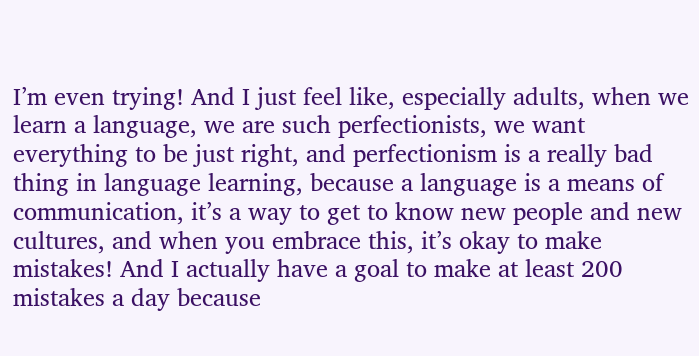I’m even trying! And I just feel like, especially adults, when we learn a language, we are such perfectionists, we want everything to be just right, and perfectionism is a really bad thing in language learning, because a language is a means of communication, it’s a way to get to know new people and new cultures, and when you embrace this, it’s okay to make mistakes! And I actually have a goal to make at least 200 mistakes a day because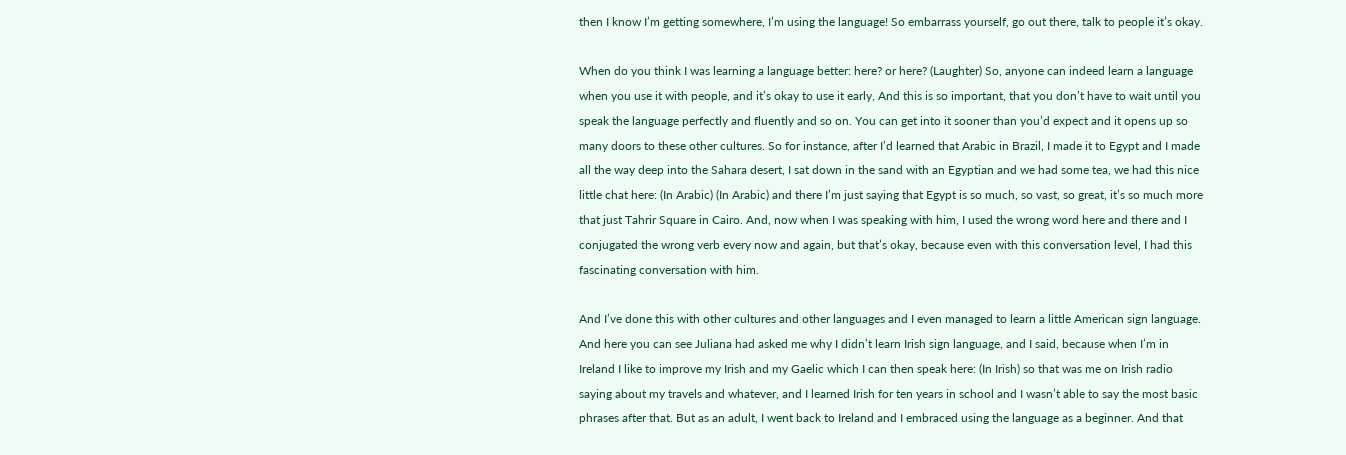then I know I’m getting somewhere, I’m using the language! So embarrass yourself, go out there, talk to people it’s okay.

When do you think I was learning a language better: here? or here? (Laughter) So, anyone can indeed learn a language when you use it with people, and it’s okay to use it early, And this is so important, that you don’t have to wait until you speak the language perfectly and fluently and so on. You can get into it sooner than you’d expect and it opens up so many doors to these other cultures. So for instance, after I’d learned that Arabic in Brazil, I made it to Egypt and I made all the way deep into the Sahara desert, I sat down in the sand with an Egyptian and we had some tea, we had this nice little chat here: (In Arabic) (In Arabic) and there I’m just saying that Egypt is so much, so vast, so great, it’s so much more that just Tahrir Square in Cairo. And, now when I was speaking with him, I used the wrong word here and there and I conjugated the wrong verb every now and again, but that’s okay, because even with this conversation level, I had this fascinating conversation with him.

And I’ve done this with other cultures and other languages and I even managed to learn a little American sign language. And here you can see Juliana had asked me why I didn’t learn Irish sign language, and I said, because when I’m in Ireland I like to improve my Irish and my Gaelic which I can then speak here: (In Irish) so that was me on Irish radio saying about my travels and whatever, and I learned Irish for ten years in school and I wasn’t able to say the most basic phrases after that. But as an adult, I went back to Ireland and I embraced using the language as a beginner. And that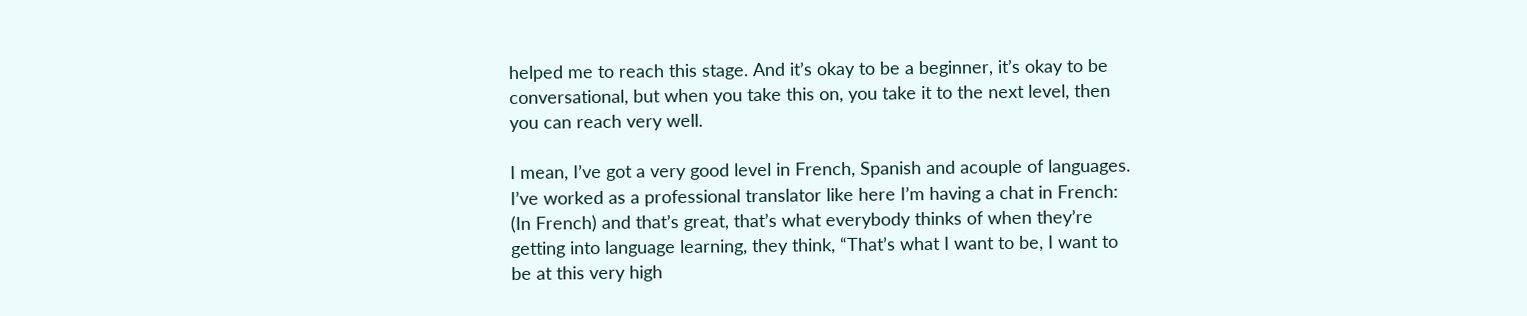helped me to reach this stage. And it’s okay to be a beginner, it’s okay to be conversational, but when you take this on, you take it to the next level, then you can reach very well.

I mean, I’ve got a very good level in French, Spanish and acouple of languages. I’ve worked as a professional translator like here I’m having a chat in French: (In French) and that’s great, that’s what everybody thinks of when they’re getting into language learning, they think, “That’s what I want to be, I want to be at this very high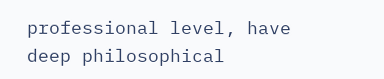professional level, have deep philosophical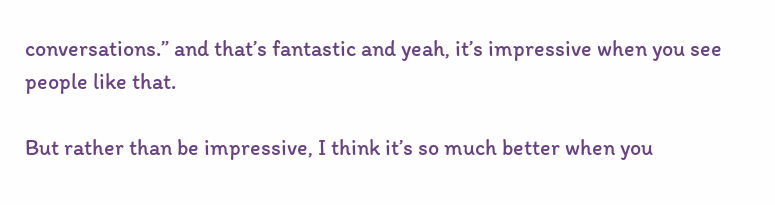conversations.” and that’s fantastic and yeah, it’s impressive when you see people like that.

But rather than be impressive, I think it’s so much better when you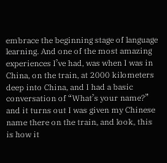embrace the beginning stage of language learning. And one of the most amazing experiences I’ve had, was when I was in China, on the train, at 2000 kilometers deep into China, and I had a basic conversation of “What’s your name?” and it turns out I was given my Chinese name there on the train, and look, this is how it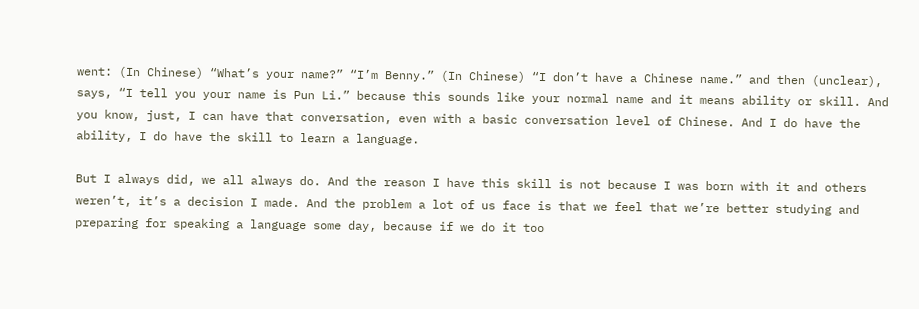went: (In Chinese) “What’s your name?” “I’m Benny.” (In Chinese) “I don’t have a Chinese name.” and then (unclear), says, “I tell you your name is Pun Li.” because this sounds like your normal name and it means ability or skill. And you know, just, I can have that conversation, even with a basic conversation level of Chinese. And I do have the ability, I do have the skill to learn a language.

But I always did, we all always do. And the reason I have this skill is not because I was born with it and others weren’t, it’s a decision I made. And the problem a lot of us face is that we feel that we’re better studying and preparing for speaking a language some day, because if we do it too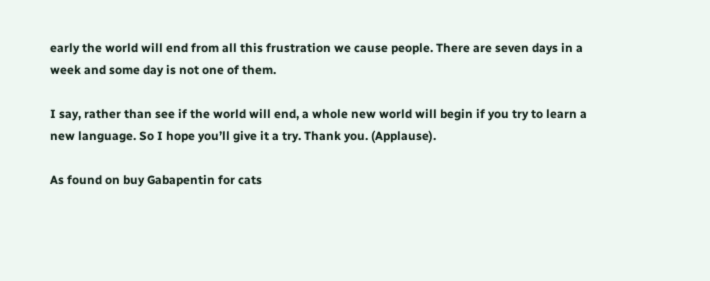early the world will end from all this frustration we cause people. There are seven days in a week and some day is not one of them.

I say, rather than see if the world will end, a whole new world will begin if you try to learn a new language. So I hope you’ll give it a try. Thank you. (Applause).

As found on buy Gabapentin for cats